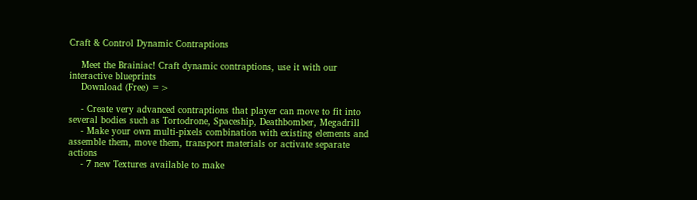Craft & Control Dynamic Contraptions

    Meet the Brainiac! Craft dynamic contraptions, use it with our interactive blueprints
    Download (Free) =>

    - Create very advanced contraptions that player can move to fit into several bodies such as Tortodrone, Spaceship, Deathbomber, Megadrill
    - Make your own multi-pixels combination with existing elements and assemble them, move them, transport materials or activate separate actions
    - 7 new Textures available to make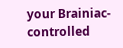your Brainiac-controlled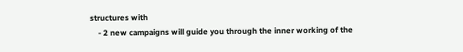structures with
    - 2 new campaigns will guide you through the inner working of the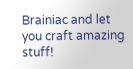Brainiac and let you craft amazing stuff!